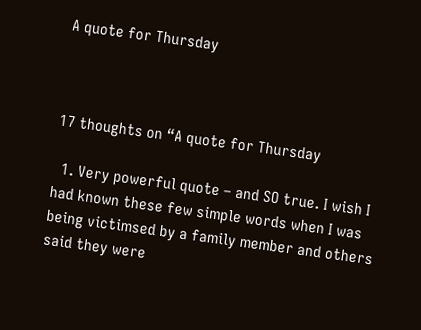A quote for Thursday



17 thoughts on “A quote for Thursday

  1. Very powerful quote – and SO true. I wish I had known these few simple words when I was being victimsed by a family member and others said they were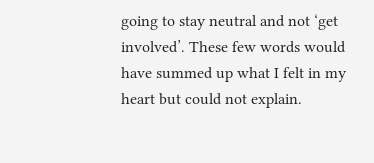going to stay neutral and not ‘get involved’. These few words would have summed up what I felt in my heart but could not explain.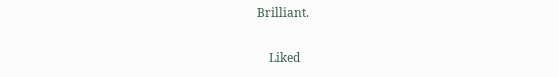Brilliant.

    Liked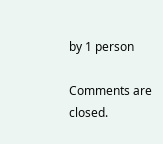by 1 person

Comments are closed.